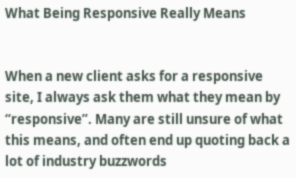What Being Responsive Really Means


When a new client asks for a responsive site, I always ask them what they mean by “responsive”. Many are still unsure of what this means, and often end up quoting back a lot of industry buzzwords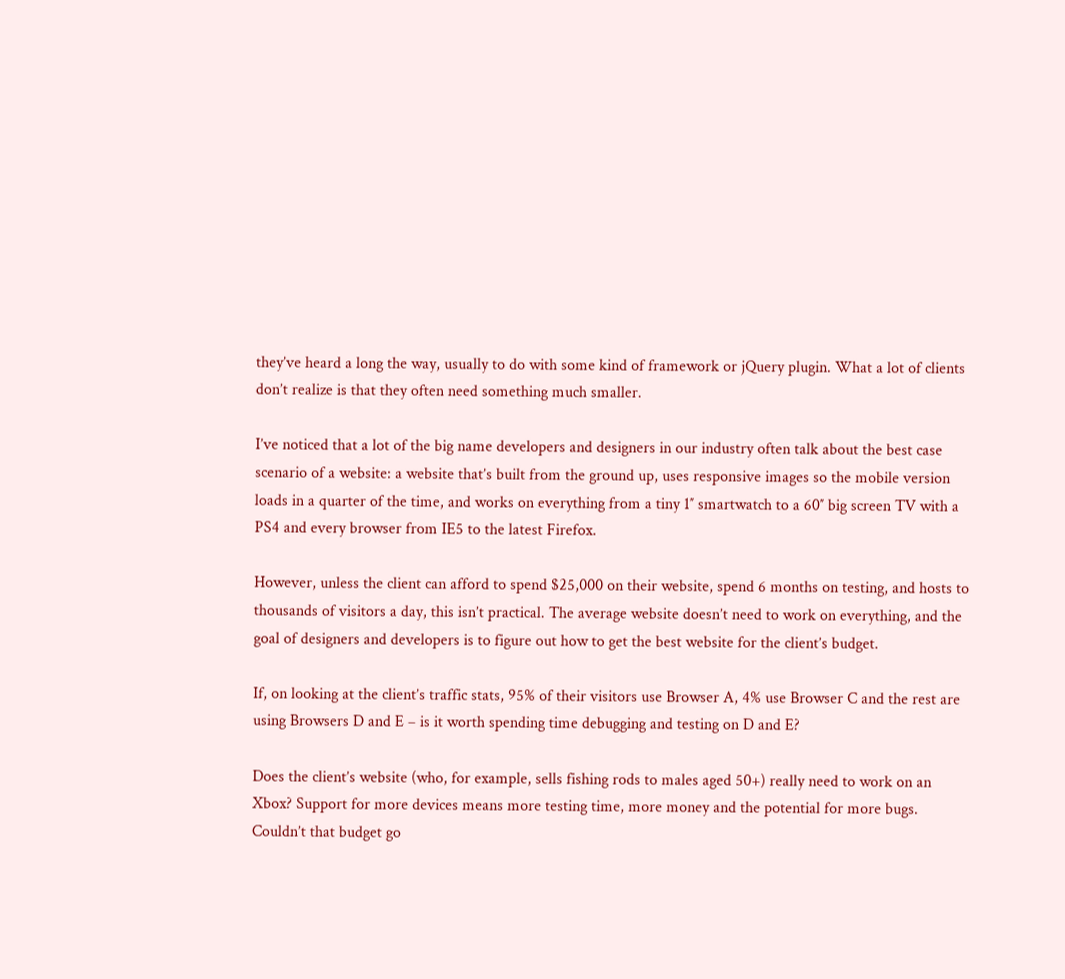they’ve heard a long the way, usually to do with some kind of framework or jQuery plugin. What a lot of clients don’t realize is that they often need something much smaller.

I’ve noticed that a lot of the big name developers and designers in our industry often talk about the best case scenario of a website: a website that’s built from the ground up, uses responsive images so the mobile version loads in a quarter of the time, and works on everything from a tiny 1″ smartwatch to a 60″ big screen TV with a PS4 and every browser from IE5 to the latest Firefox.

However, unless the client can afford to spend $25,000 on their website, spend 6 months on testing, and hosts to thousands of visitors a day, this isn’t practical. The average website doesn’t need to work on everything, and the goal of designers and developers is to figure out how to get the best website for the client’s budget.

If, on looking at the client’s traffic stats, 95% of their visitors use Browser A, 4% use Browser C and the rest are using Browsers D and E – is it worth spending time debugging and testing on D and E?

Does the client’s website (who, for example, sells fishing rods to males aged 50+) really need to work on an Xbox? Support for more devices means more testing time, more money and the potential for more bugs. Couldn’t that budget go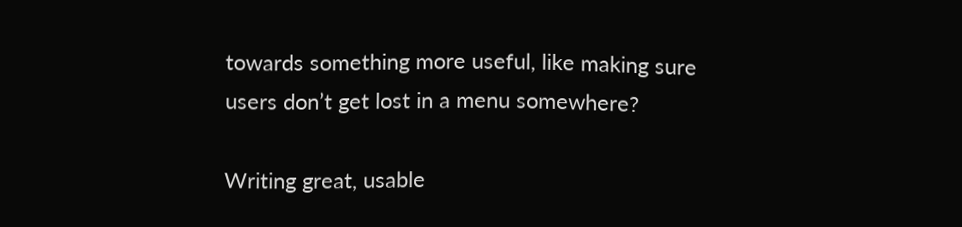towards something more useful, like making sure users don’t get lost in a menu somewhere?

Writing great, usable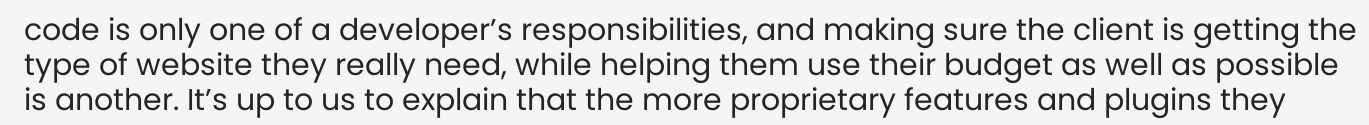code is only one of a developer’s responsibilities, and making sure the client is getting the type of website they really need, while helping them use their budget as well as possible is another. It’s up to us to explain that the more proprietary features and plugins they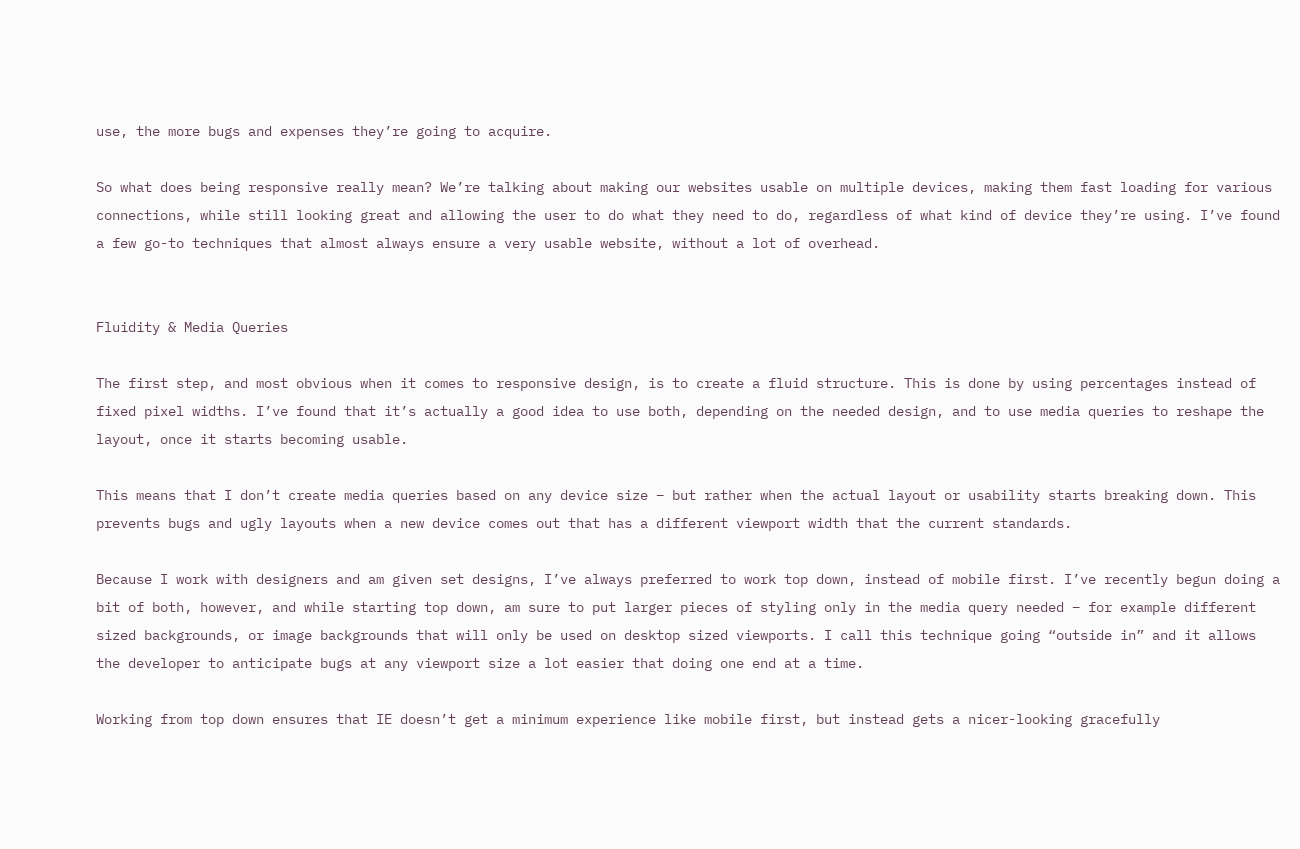use, the more bugs and expenses they’re going to acquire.

So what does being responsive really mean? We’re talking about making our websites usable on multiple devices, making them fast loading for various connections, while still looking great and allowing the user to do what they need to do, regardless of what kind of device they’re using. I’ve found a few go-to techniques that almost always ensure a very usable website, without a lot of overhead.


Fluidity & Media Queries

The first step, and most obvious when it comes to responsive design, is to create a fluid structure. This is done by using percentages instead of fixed pixel widths. I’ve found that it’s actually a good idea to use both, depending on the needed design, and to use media queries to reshape the layout, once it starts becoming usable.

This means that I don’t create media queries based on any device size – but rather when the actual layout or usability starts breaking down. This prevents bugs and ugly layouts when a new device comes out that has a different viewport width that the current standards.

Because I work with designers and am given set designs, I’ve always preferred to work top down, instead of mobile first. I’ve recently begun doing a bit of both, however, and while starting top down, am sure to put larger pieces of styling only in the media query needed – for example different sized backgrounds, or image backgrounds that will only be used on desktop sized viewports. I call this technique going “outside in” and it allows the developer to anticipate bugs at any viewport size a lot easier that doing one end at a time.

Working from top down ensures that IE doesn’t get a minimum experience like mobile first, but instead gets a nicer-looking gracefully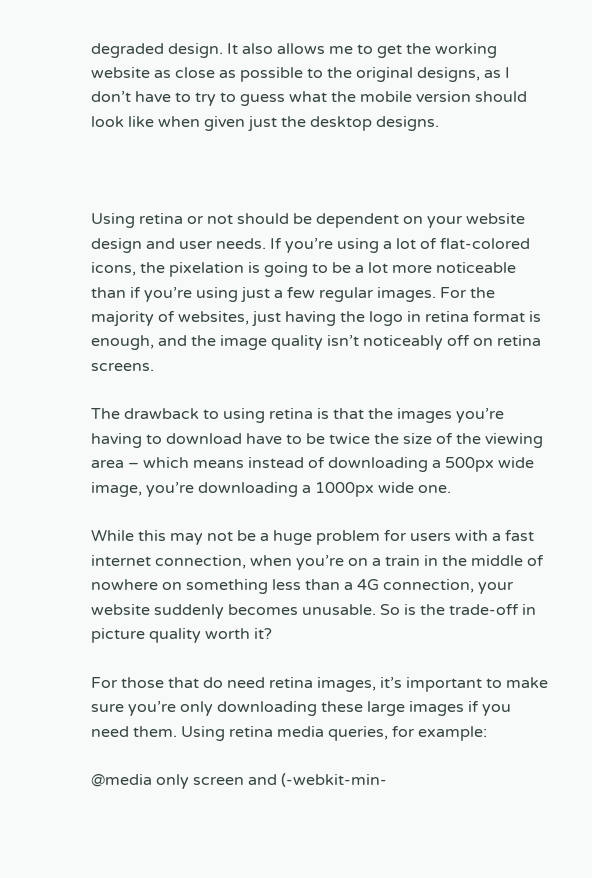degraded design. It also allows me to get the working website as close as possible to the original designs, as I don’t have to try to guess what the mobile version should look like when given just the desktop designs.



Using retina or not should be dependent on your website design and user needs. If you’re using a lot of flat-colored icons, the pixelation is going to be a lot more noticeable than if you’re using just a few regular images. For the majority of websites, just having the logo in retina format is enough, and the image quality isn’t noticeably off on retina screens.

The drawback to using retina is that the images you’re having to download have to be twice the size of the viewing area – which means instead of downloading a 500px wide image, you’re downloading a 1000px wide one.

While this may not be a huge problem for users with a fast internet connection, when you’re on a train in the middle of nowhere on something less than a 4G connection, your website suddenly becomes unusable. So is the trade-off in picture quality worth it?

For those that do need retina images, it’s important to make sure you’re only downloading these large images if you need them. Using retina media queries, for example:

@media only screen and (-webkit-min-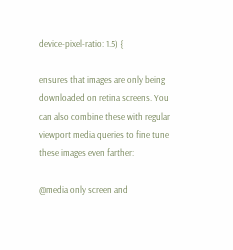device-pixel-ratio: 1.5) {

ensures that images are only being downloaded on retina screens. You can also combine these with regular viewport media queries to fine tune these images even farther:

@media only screen and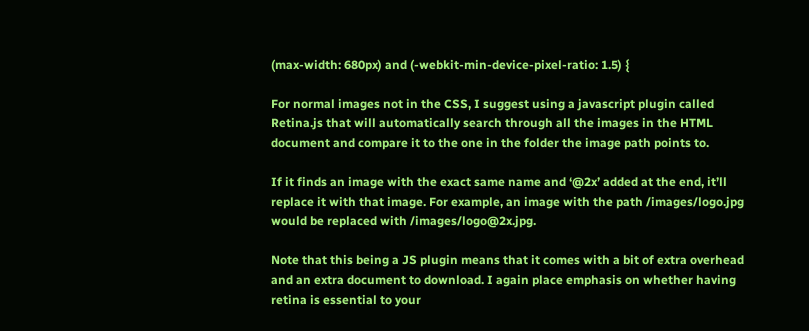(max-width: 680px) and (-webkit-min-device-pixel-ratio: 1.5) {

For normal images not in the CSS, I suggest using a javascript plugin called Retina.js that will automatically search through all the images in the HTML document and compare it to the one in the folder the image path points to.

If it finds an image with the exact same name and ‘@2x’ added at the end, it’ll replace it with that image. For example, an image with the path /images/logo.jpg would be replaced with /images/logo@2x.jpg.

Note that this being a JS plugin means that it comes with a bit of extra overhead and an extra document to download. I again place emphasis on whether having retina is essential to your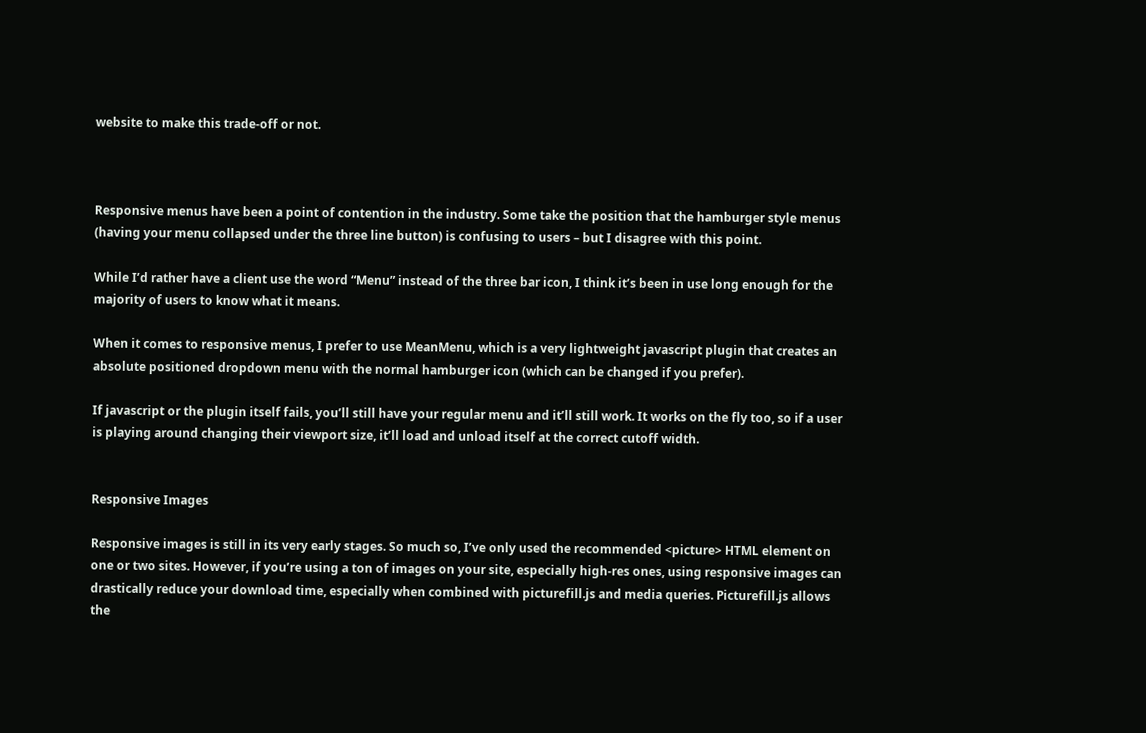website to make this trade-off or not.



Responsive menus have been a point of contention in the industry. Some take the position that the hamburger style menus (having your menu collapsed under the three line button) is confusing to users – but I disagree with this point.

While I’d rather have a client use the word “Menu” instead of the three bar icon, I think it’s been in use long enough for the majority of users to know what it means.

When it comes to responsive menus, I prefer to use MeanMenu, which is a very lightweight javascript plugin that creates an absolute positioned dropdown menu with the normal hamburger icon (which can be changed if you prefer).

If javascript or the plugin itself fails, you’ll still have your regular menu and it’ll still work. It works on the fly too, so if a user is playing around changing their viewport size, it’ll load and unload itself at the correct cutoff width.


Responsive Images

Responsive images is still in its very early stages. So much so, I’ve only used the recommended <picture> HTML element on one or two sites. However, if you’re using a ton of images on your site, especially high-res ones, using responsive images can drastically reduce your download time, especially when combined with picturefill.js and media queries. Picturefill.js allows the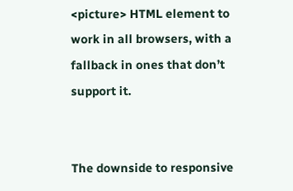<picture> HTML element to work in all browsers, with a fallback in ones that don’t support it.


The downside to responsive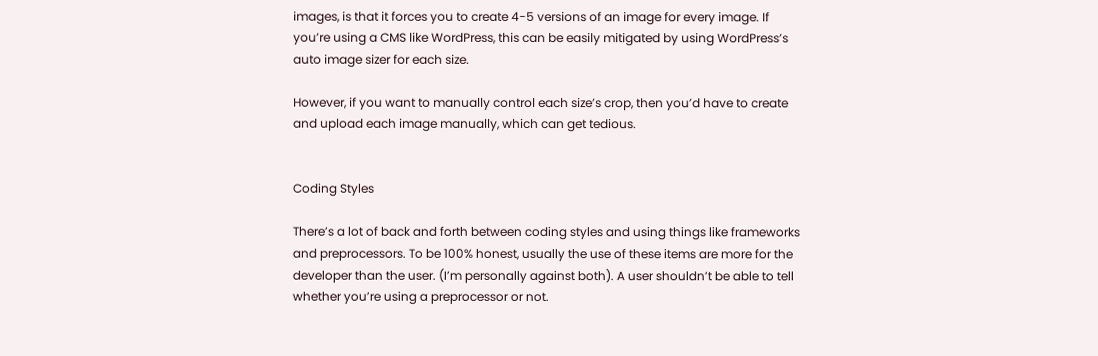images, is that it forces you to create 4-5 versions of an image for every image. If you’re using a CMS like WordPress, this can be easily mitigated by using WordPress’s auto image sizer for each size.

However, if you want to manually control each size’s crop, then you’d have to create and upload each image manually, which can get tedious.


Coding Styles

There’s a lot of back and forth between coding styles and using things like frameworks and preprocessors. To be 100% honest, usually the use of these items are more for the developer than the user. (I’m personally against both). A user shouldn’t be able to tell whether you’re using a preprocessor or not.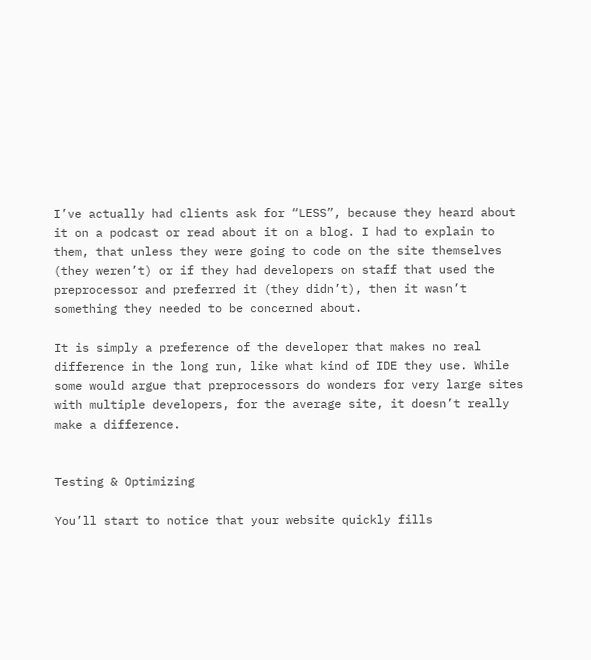I’ve actually had clients ask for “LESS”, because they heard about it on a podcast or read about it on a blog. I had to explain to them, that unless they were going to code on the site themselves (they weren’t) or if they had developers on staff that used the preprocessor and preferred it (they didn’t), then it wasn’t something they needed to be concerned about.

It is simply a preference of the developer that makes no real difference in the long run, like what kind of IDE they use. While some would argue that preprocessors do wonders for very large sites with multiple developers, for the average site, it doesn’t really make a difference.


Testing & Optimizing

You’ll start to notice that your website quickly fills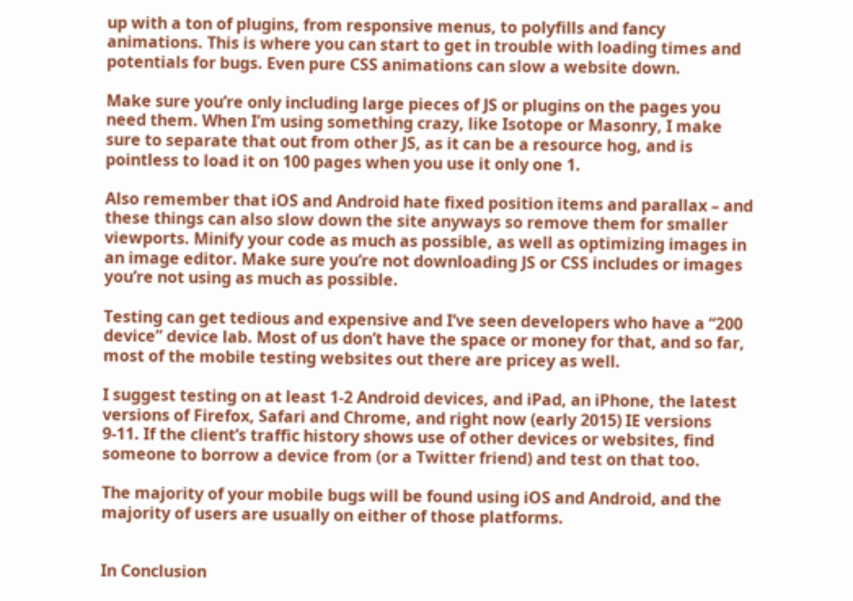up with a ton of plugins, from responsive menus, to polyfills and fancy animations. This is where you can start to get in trouble with loading times and potentials for bugs. Even pure CSS animations can slow a website down.

Make sure you’re only including large pieces of JS or plugins on the pages you need them. When I’m using something crazy, like Isotope or Masonry, I make sure to separate that out from other JS, as it can be a resource hog, and is pointless to load it on 100 pages when you use it only one 1.

Also remember that iOS and Android hate fixed position items and parallax – and these things can also slow down the site anyways so remove them for smaller viewports. Minify your code as much as possible, as well as optimizing images in an image editor. Make sure you’re not downloading JS or CSS includes or images you’re not using as much as possible.

Testing can get tedious and expensive and I’ve seen developers who have a “200 device” device lab. Most of us don’t have the space or money for that, and so far, most of the mobile testing websites out there are pricey as well.

I suggest testing on at least 1-2 Android devices, and iPad, an iPhone, the latest versions of Firefox, Safari and Chrome, and right now (early 2015) IE versions 9-11. If the client’s traffic history shows use of other devices or websites, find someone to borrow a device from (or a Twitter friend) and test on that too.

The majority of your mobile bugs will be found using iOS and Android, and the majority of users are usually on either of those platforms.


In Conclusion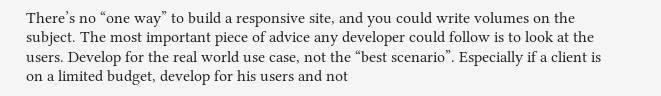There’s no “one way” to build a responsive site, and you could write volumes on the subject. The most important piece of advice any developer could follow is to look at the users. Develop for the real world use case, not the “best scenario”. Especially if a client is on a limited budget, develop for his users and not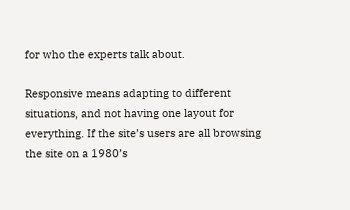for who the experts talk about.

Responsive means adapting to different situations, and not having one layout for everything. If the site’s users are all browsing the site on a 1980’s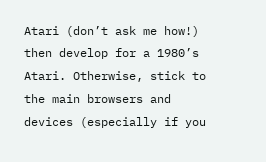Atari (don’t ask me how!) then develop for a 1980’s Atari. Otherwise, stick to the main browsers and devices (especially if you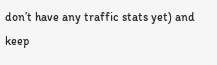don’t have any traffic stats yet) and keep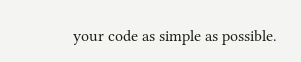your code as simple as possible.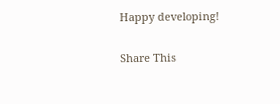Happy developing!

Share This